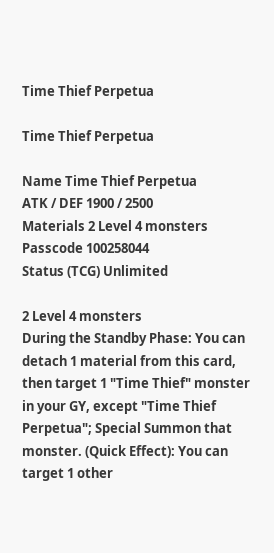Time Thief Perpetua

Time Thief Perpetua

Name Time Thief Perpetua
ATK / DEF 1900 / 2500
Materials 2 Level 4 monsters
Passcode 100258044
Status (TCG) Unlimited

2 Level 4 monsters
During the Standby Phase: You can detach 1 material from this card, then target 1 "Time Thief" monster in your GY, except "Time Thief Perpetua"; Special Summon that monster. (Quick Effect): You can target 1 other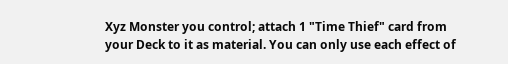Xyz Monster you control; attach 1 "Time Thief" card from your Deck to it as material. You can only use each effect of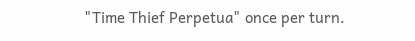"Time Thief Perpetua" once per turn.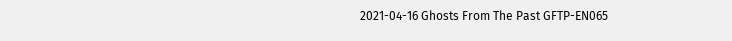2021-04-16 Ghosts From The Past GFTP-EN065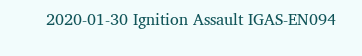2020-01-30 Ignition Assault IGAS-EN094